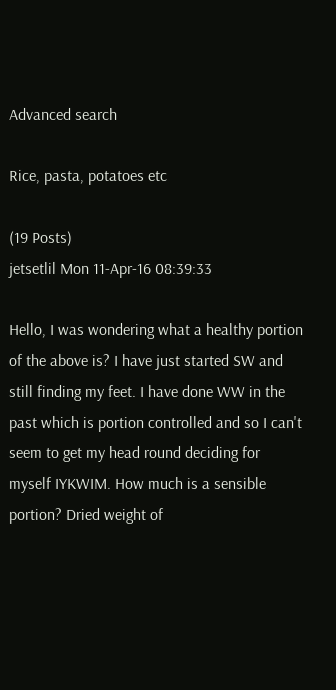Advanced search

Rice, pasta, potatoes etc

(19 Posts)
jetsetlil Mon 11-Apr-16 08:39:33

Hello, I was wondering what a healthy portion of the above is? I have just started SW and still finding my feet. I have done WW in the past which is portion controlled and so I can't seem to get my head round deciding for myself IYKWIM. How much is a sensible portion? Dried weight of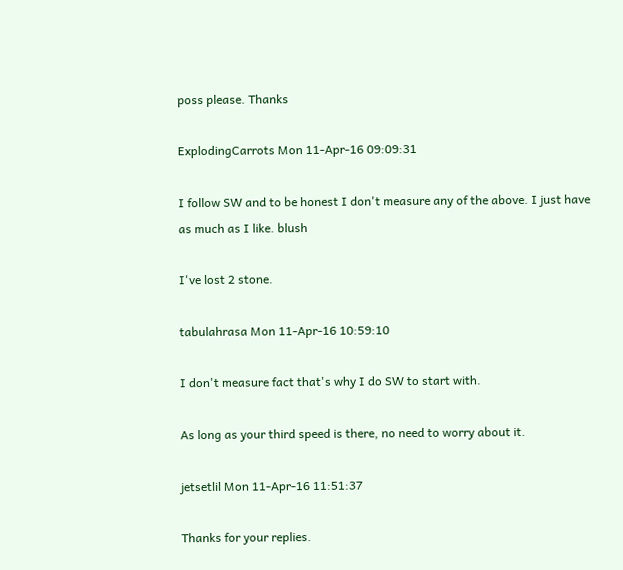poss please. Thanks

ExplodingCarrots Mon 11-Apr-16 09:09:31

I follow SW and to be honest I don't measure any of the above. I just have as much as I like. blush

I've lost 2 stone.

tabulahrasa Mon 11-Apr-16 10:59:10

I don't measure fact that's why I do SW to start with.

As long as your third speed is there, no need to worry about it.

jetsetlil Mon 11-Apr-16 11:51:37

Thanks for your replies.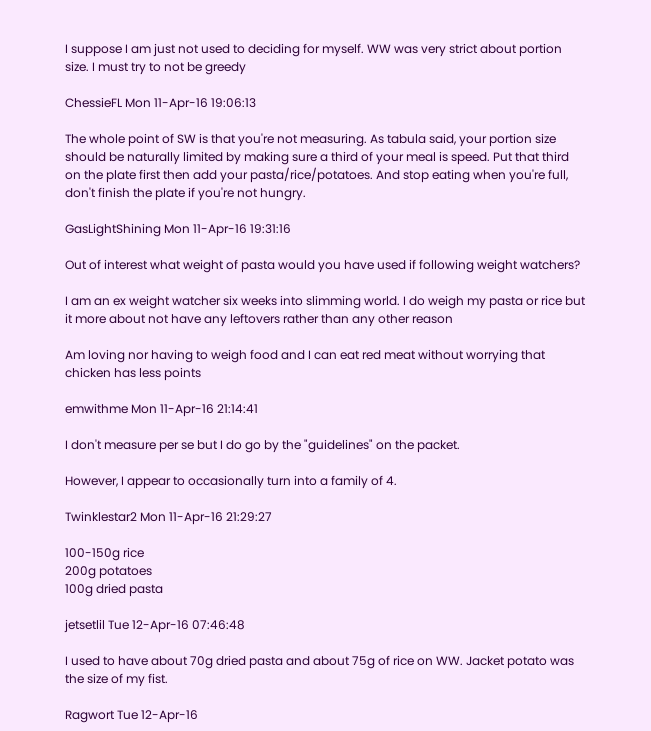I suppose I am just not used to deciding for myself. WW was very strict about portion size. I must try to not be greedy

ChessieFL Mon 11-Apr-16 19:06:13

The whole point of SW is that you're not measuring. As tabula said, your portion size should be naturally limited by making sure a third of your meal is speed. Put that third on the plate first then add your pasta/rice/potatoes. And stop eating when you're full, don't finish the plate if you're not hungry.

GasLightShining Mon 11-Apr-16 19:31:16

Out of interest what weight of pasta would you have used if following weight watchers?

I am an ex weight watcher six weeks into slimming world. I do weigh my pasta or rice but it more about not have any leftovers rather than any other reason

Am loving nor having to weigh food and I can eat red meat without worrying that chicken has less points

emwithme Mon 11-Apr-16 21:14:41

I don't measure per se but I do go by the "guidelines" on the packet.

However, I appear to occasionally turn into a family of 4.

Twinklestar2 Mon 11-Apr-16 21:29:27

100-150g rice
200g potatoes
100g dried pasta

jetsetlil Tue 12-Apr-16 07:46:48

I used to have about 70g dried pasta and about 75g of rice on WW. Jacket potato was the size of my fist.

Ragwort Tue 12-Apr-16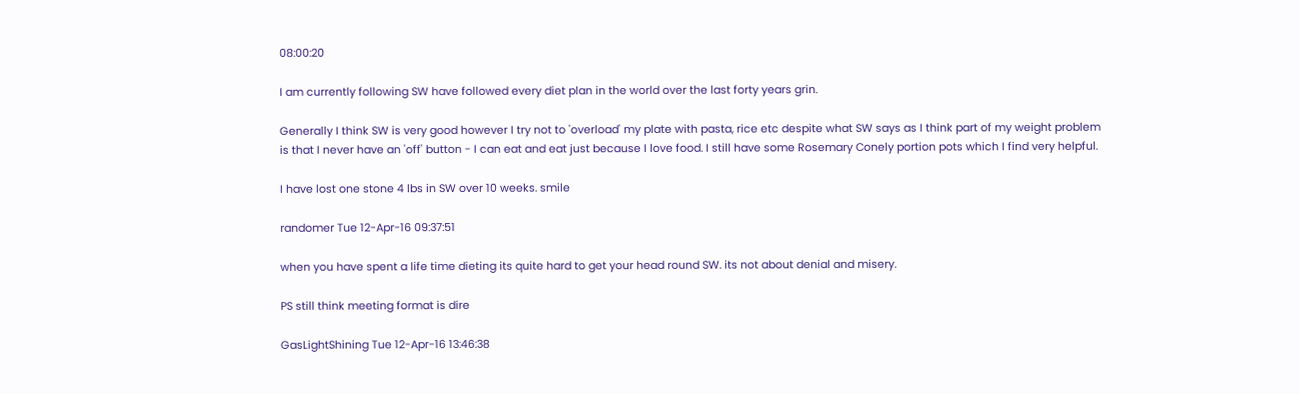08:00:20

I am currently following SW have followed every diet plan in the world over the last forty years grin.

Generally I think SW is very good however I try not to 'overload' my plate with pasta, rice etc despite what SW says as I think part of my weight problem is that I never have an 'off' button - I can eat and eat just because I love food. I still have some Rosemary Conely portion pots which I find very helpful.

I have lost one stone 4 lbs in SW over 10 weeks. smile

randomer Tue 12-Apr-16 09:37:51

when you have spent a life time dieting its quite hard to get your head round SW. its not about denial and misery.

PS still think meeting format is dire

GasLightShining Tue 12-Apr-16 13:46:38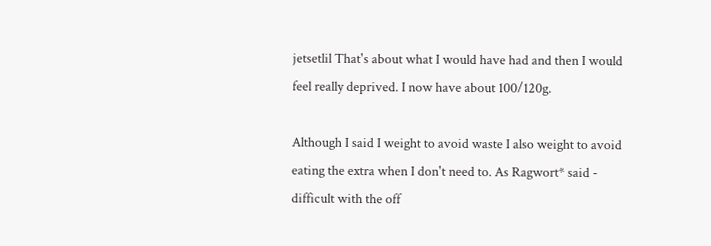jetsetlil That's about what I would have had and then I would feel really deprived. I now have about 100/120g.

Although I said I weight to avoid waste I also weight to avoid eating the extra when I don't need to. As Ragwort* said - difficult with the off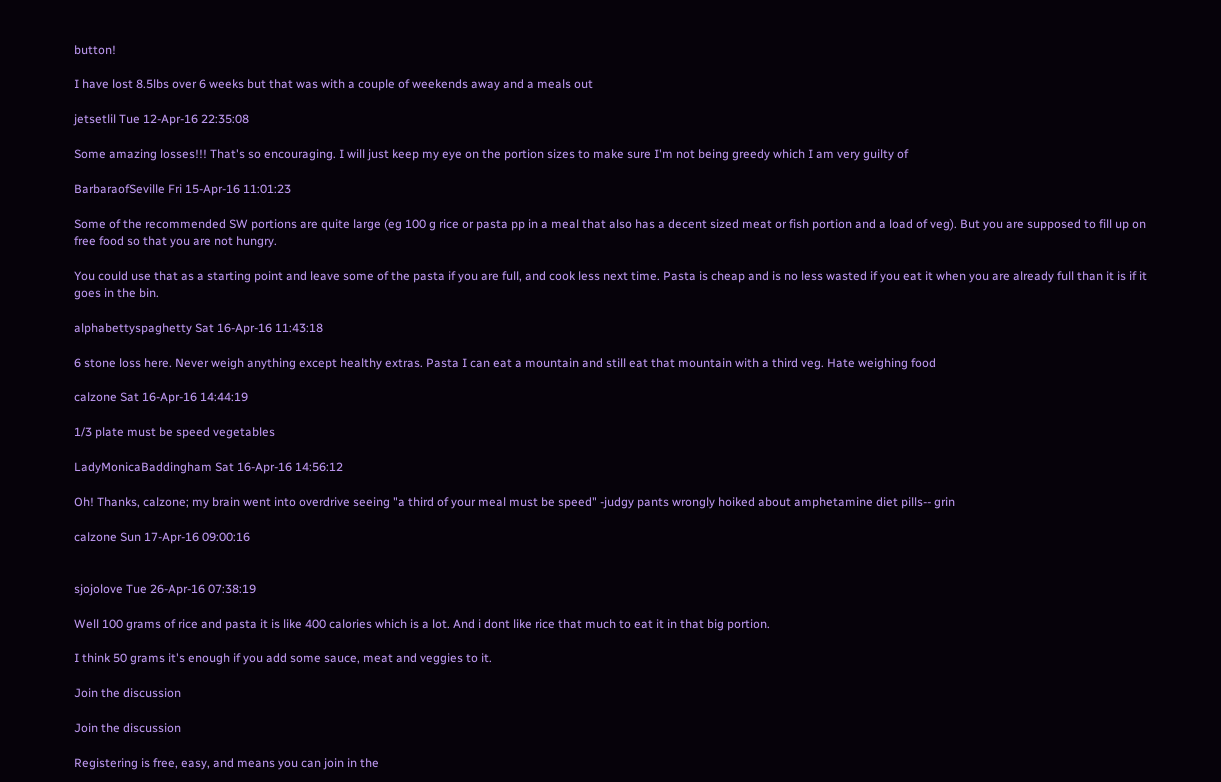button!

I have lost 8.5lbs over 6 weeks but that was with a couple of weekends away and a meals out

jetsetlil Tue 12-Apr-16 22:35:08

Some amazing losses!!! That's so encouraging. I will just keep my eye on the portion sizes to make sure I'm not being greedy which I am very guilty of

BarbaraofSeville Fri 15-Apr-16 11:01:23

Some of the recommended SW portions are quite large (eg 100 g rice or pasta pp in a meal that also has a decent sized meat or fish portion and a load of veg). But you are supposed to fill up on free food so that you are not hungry.

You could use that as a starting point and leave some of the pasta if you are full, and cook less next time. Pasta is cheap and is no less wasted if you eat it when you are already full than it is if it goes in the bin.

alphabettyspaghetty Sat 16-Apr-16 11:43:18

6 stone loss here. Never weigh anything except healthy extras. Pasta I can eat a mountain and still eat that mountain with a third veg. Hate weighing food

calzone Sat 16-Apr-16 14:44:19

1/3 plate must be speed vegetables

LadyMonicaBaddingham Sat 16-Apr-16 14:56:12

Oh! Thanks, calzone; my brain went into overdrive seeing "a third of your meal must be speed" -judgy pants wrongly hoiked about amphetamine diet pills-- grin

calzone Sun 17-Apr-16 09:00:16


sjojolove Tue 26-Apr-16 07:38:19

Well 100 grams of rice and pasta it is like 400 calories which is a lot. And i dont like rice that much to eat it in that big portion.

I think 50 grams it's enough if you add some sauce, meat and veggies to it.

Join the discussion

Join the discussion

Registering is free, easy, and means you can join in the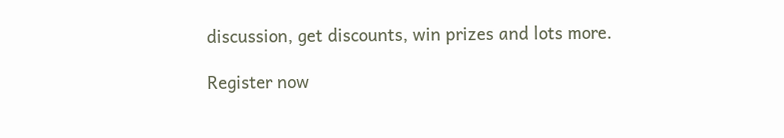discussion, get discounts, win prizes and lots more.

Register now